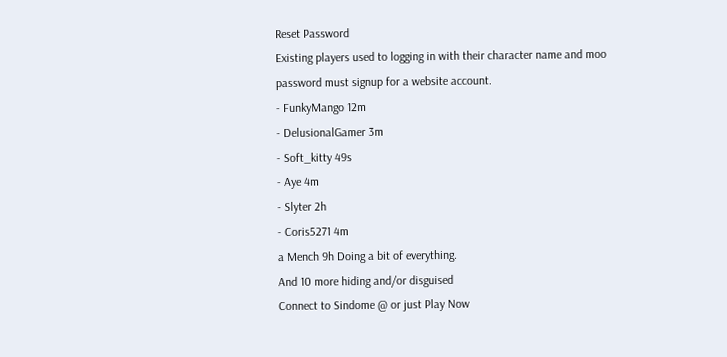Reset Password
Existing players used to logging in with their character name and moo password must signup for a website account.
- FunkyMango 12m
- DelusionalGamer 3m
- Soft_kitty 49s
- Aye 4m
- Slyter 2h
- Coris5271 4m
a Mench 9h Doing a bit of everything.
And 10 more hiding and/or disguised
Connect to Sindome @ or just Play Now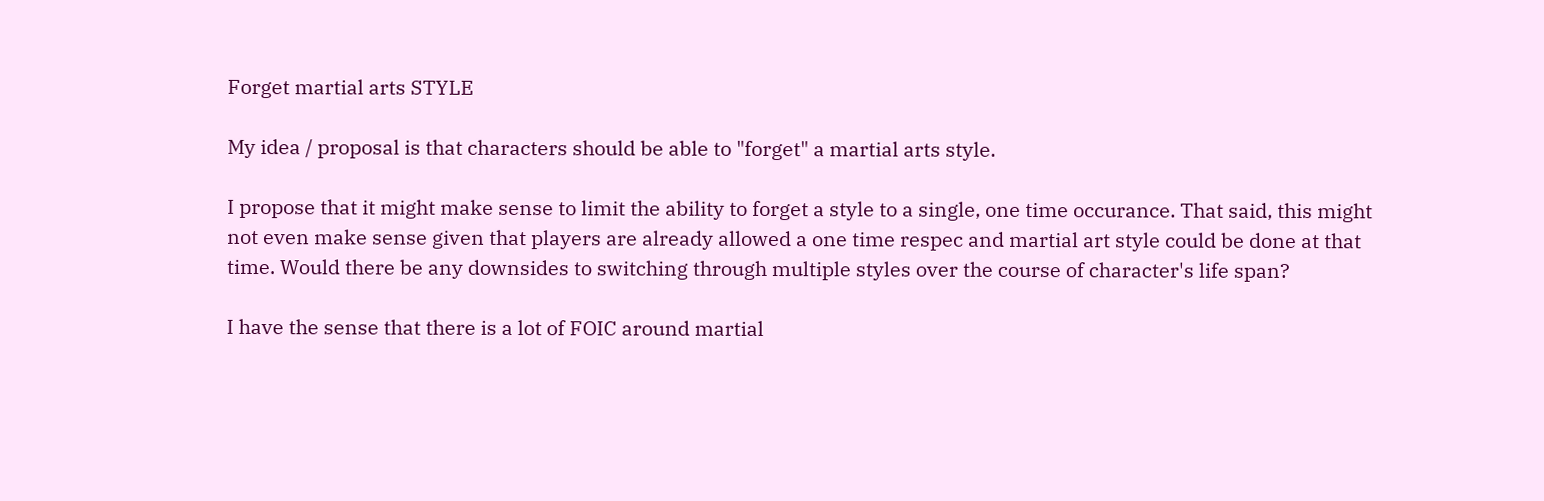Forget martial arts STYLE

My idea / proposal is that characters should be able to "forget" a martial arts style.

I propose that it might make sense to limit the ability to forget a style to a single, one time occurance. That said, this might not even make sense given that players are already allowed a one time respec and martial art style could be done at that time. Would there be any downsides to switching through multiple styles over the course of character's life span?

I have the sense that there is a lot of FOIC around martial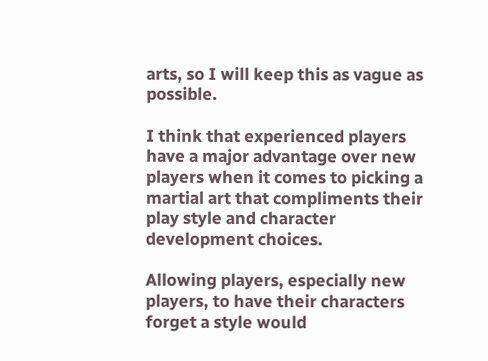arts, so I will keep this as vague as possible.

I think that experienced players have a major advantage over new players when it comes to picking a martial art that compliments their play style and character development choices.

Allowing players, especially new players, to have their characters forget a style would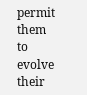permit them to evolve their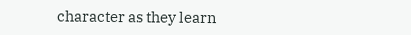character as they learn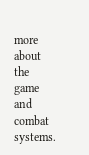more about the game and combat systems.